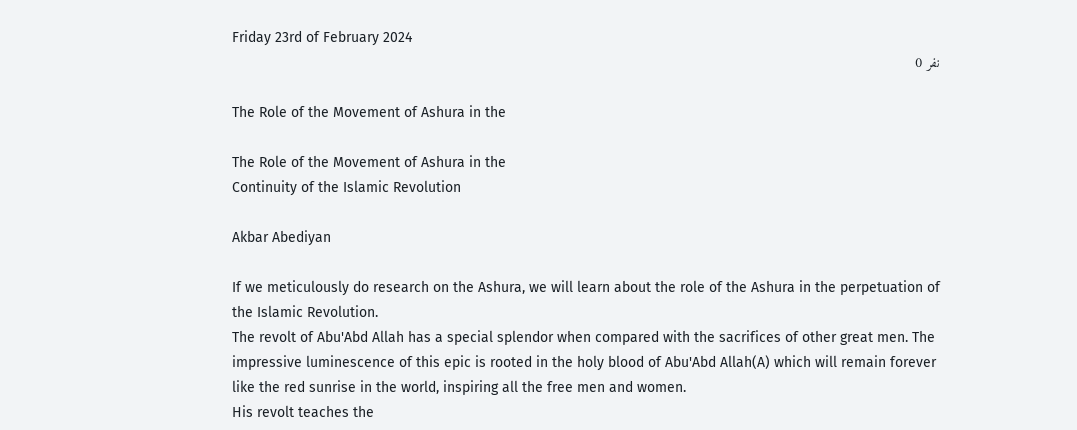Friday 23rd of February 2024
نفر 0

The Role of the Movement of Ashura in the

The Role of the Movement of Ashura in the
Continuity of the Islamic Revolution

Akbar Abediyan

If we meticulously do research on the Ashura, we will learn about the role of the Ashura in the perpetuation of the Islamic Revolution.
The revolt of Abu'Abd Allah has a special splendor when compared with the sacrifices of other great men. The impressive luminescence of this epic is rooted in the holy blood of Abu'Abd Allah(A) which will remain forever like the red sunrise in the world, inspiring all the free men and women.
His revolt teaches the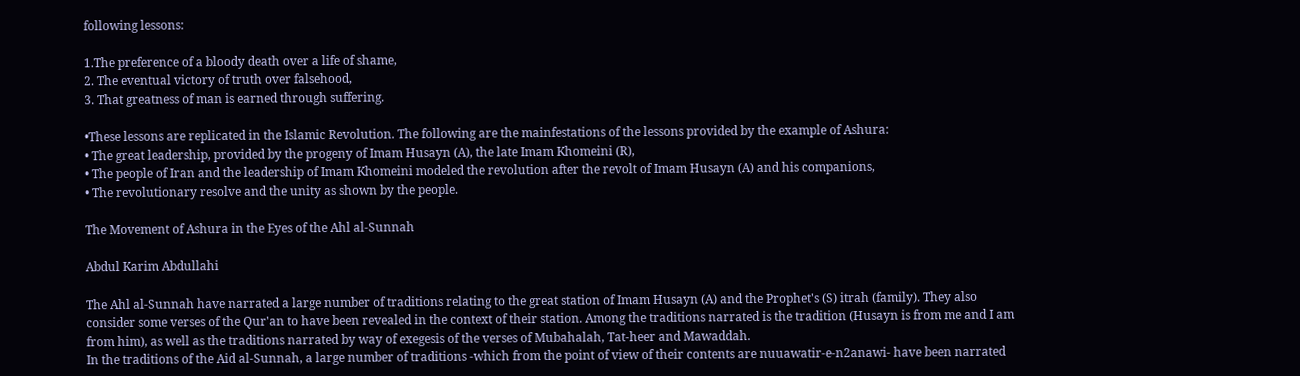following lessons:

1.The preference of a bloody death over a life of shame,
2. The eventual victory of truth over falsehood,
3. That greatness of man is earned through suffering.

•These lessons are replicated in the Islamic Revolution. The following are the mainfestations of the lessons provided by the example of Ashura:
• The great leadership, provided by the progeny of Imam Husayn (A), the late Imam Khomeini (R),
• The people of Iran and the leadership of Imam Khomeini modeled the revolution after the revolt of Imam Husayn (A) and his companions,
• The revolutionary resolve and the unity as shown by the people.

The Movement of Ashura in the Eyes of the Ahl al-Sunnah

Abdul Karim Abdullahi

The Ahl al-Sunnah have narrated a large number of traditions relating to the great station of Imam Husayn (A) and the Prophet's (S) itrah (family). They also consider some verses of the Qur'an to have been revealed in the context of their station. Among the traditions narrated is the tradition (Husayn is from me and I am from him), as well as the traditions narrated by way of exegesis of the verses of Mubahalah, Tat-heer and Mawaddah.
In the traditions of the Aid al-Sunnah, a large number of traditions -which from the point of view of their contents are nuuawatir-e-n2anawi- have been narrated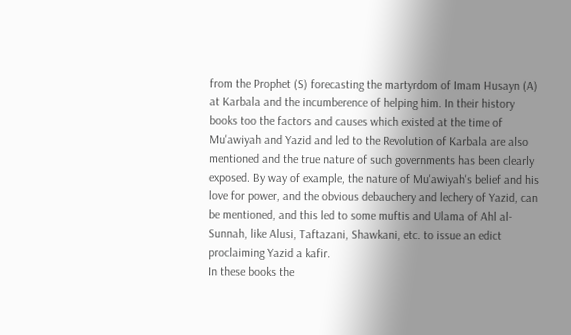from the Prophet (S) forecasting the martyrdom of Imam Husayn (A) at Karbala and the incumberence of helping him. In their history books too the factors and causes which existed at the time of Mu'awiyah and Yazid and led to the Revolution of Karbala are also mentioned and the true nature of such governments has been clearly exposed. By way of example, the nature of Mu'awiyah's belief and his love for power, and the obvious debauchery and lechery of Yazid, can be mentioned, and this led to some muftis and Ulama of Ahl al-Sunnah, like Alusi, Taftazani, Shawkani, etc. to issue an edict proclaiming Yazid a kafir.
In these books the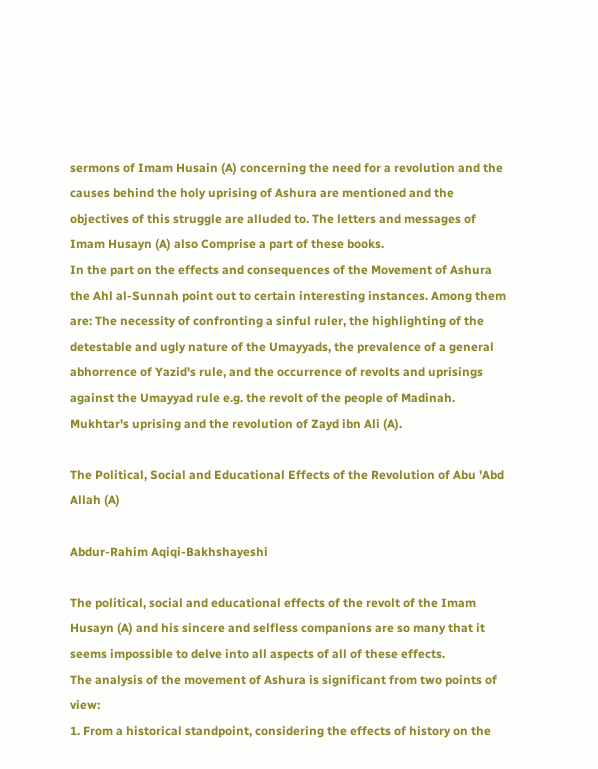sermons of Imam Husain (A) concerning the need for a revolution and the causes behind the holy uprising of Ashura are mentioned and the objectives of this struggle are alluded to. The letters and messages of Imam Husayn (A) also Comprise a part of these books.
In the part on the effects and consequences of the Movement of Ashura the Ahl al-Sunnah point out to certain interesting instances. Among them are: The necessity of confronting a sinful ruler, the highlighting of the detestable and ugly nature of the Umayyads, the prevalence of a general abhorrence of Yazid's rule, and the occurrence of revolts and uprisings against the Umayyad rule e.g. the revolt of the people of Madinah. Mukhtar's uprising and the revolution of Zayd ibn Ali (A).

The Political, Social and Educational Effects of the Revolution of Abu 'Abd Allah (A)

Abdur-Rahim Aqiqi-Bakhshayeshi

The political, social and educational effects of the revolt of the Imam Husayn (A) and his sincere and selfless companions are so many that it seems impossible to delve into all aspects of all of these effects.
The analysis of the movement of Ashura is significant from two points of view:
1. From a historical standpoint, considering the effects of history on the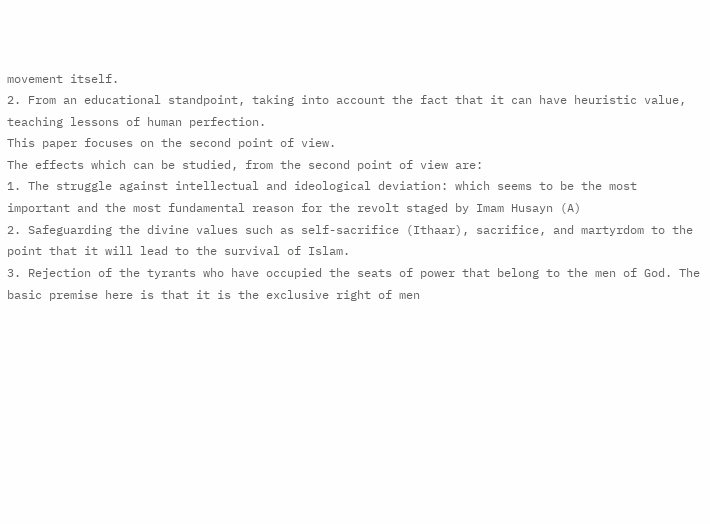movement itself.
2. From an educational standpoint, taking into account the fact that it can have heuristic value, teaching lessons of human perfection.
This paper focuses on the second point of view.
The effects which can be studied, from the second point of view are:
1. The struggle against intellectual and ideological deviation: which seems to be the most important and the most fundamental reason for the revolt staged by Imam Husayn (A)
2. Safeguarding the divine values such as self-sacrifice (Ithaar), sacrifice, and martyrdom to the point that it will lead to the survival of Islam.
3. Rejection of the tyrants who have occupied the seats of power that belong to the men of God. The basic premise here is that it is the exclusive right of men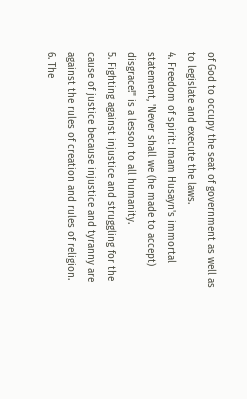of God to occupy the seat of government as well as to legislate and execute the laws.
4. Freedom of spirit: Imam Husayn's immortal statement, 'Never shall we (he made to accept) disgrace!" is a lesson to all humanity.
5. Fighting against injustice and struggling for the cause of justice because injustice and tyranny are against the rules of creation and rules of religion.
6. The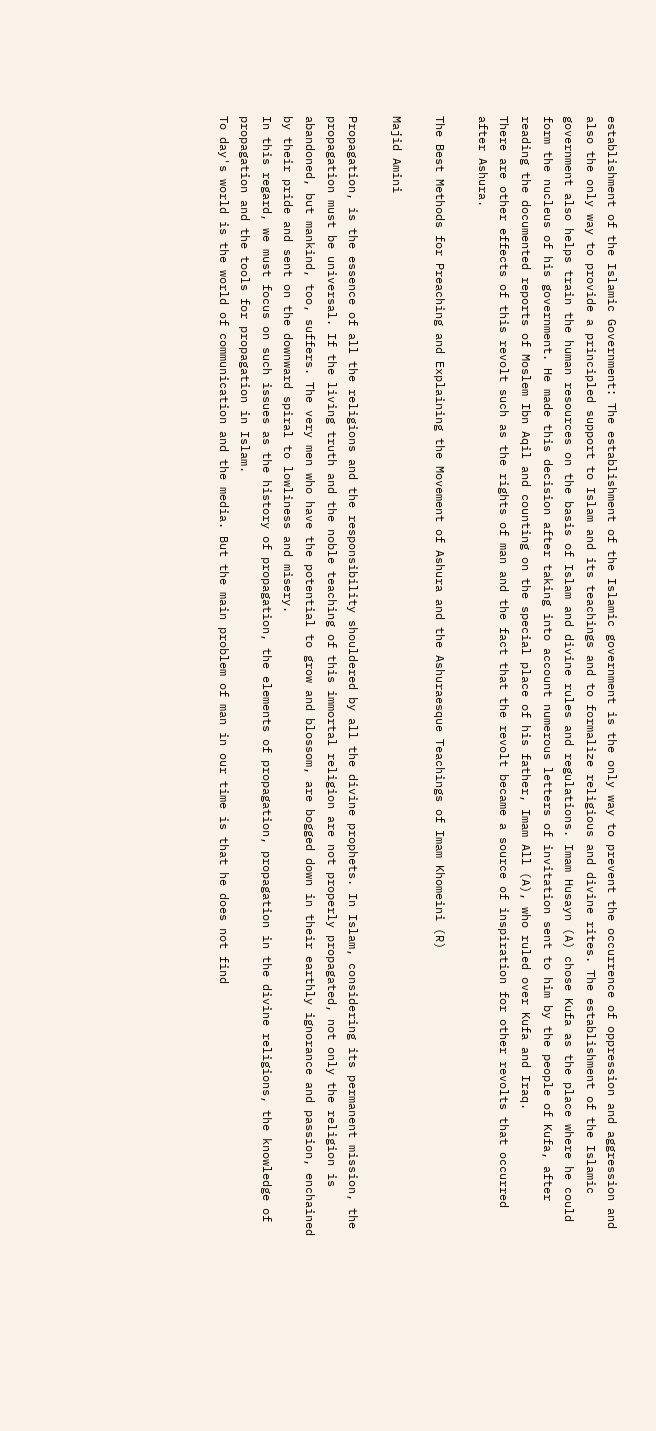establishment of the Islamic Government: The establishment of the Islamic government is the only way to prevent the occurrence of oppression and aggression and also the only way to provide a principled support to Islam and its teachings and to formalize religious and divine rites. The establishment of the Islamic government also helps train the human resources on the basis of Islam and divine rules and regulations. Imam Husayn (A) chose Kufa as the place where he could form the nucleus of his government. He made this decision after taking into account numerous letters of invitation sent to him by the people of Kufa, after reading the documented reports of Moslem Ibn Aqil and counting on the special place of his father, Imam All (A), who ruled over Kufa and Iraq.
There are other effects of this revolt such as the rights of man and the fact that the revolt became a source of inspiration for other revolts that occurred after Ashura.

The Best Methods for Preaching and Explaining the Movement of Ashura and the Ashuraesque Teachings of Imam Khomeini (R)

Majid Amini

Propagation, is the essence of all the religions and the responsibility shouldered by all the divine prophets. In Islam, considering its permanent mission, the propagation must be universal. If the living truth and the noble teaching of this immortal religion are not properly propagated, not only the religion is abandoned, but mankind, too, suffers. The very men who have the potential to grow and blossom, are bogged down in their earthly ignorance and passion, enchained by their pride and sent on the downward spiral to lowliness and misery.
In this regard, we must focus on such issues as the history of propagation, the elements of propagation, propagation in the divine religions, the knowledge of propagation and the tools for propagation in Islam.
To day's world is the world of communication and the media. But the main problem of man in our time is that he does not find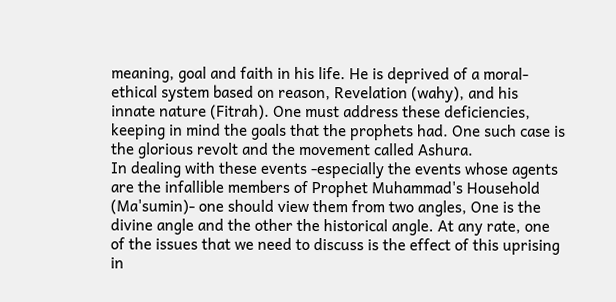meaning, goal and faith in his life. He is deprived of a moral-ethical system based on reason, Revelation (wahy), and his innate nature (Fitrah). One must address these deficiencies, keeping in mind the goals that the prophets had. One such case is the glorious revolt and the movement called Ashura.
In dealing with these events -especially the events whose agents are the infallible members of Prophet Muhammad's Household (Ma'sumin)- one should view them from two angles, One is the divine angle and the other the historical angle. At any rate, one of the issues that we need to discuss is the effect of this uprising in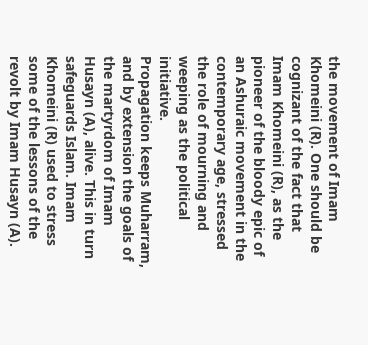the movement of Imam Khomeini (R). One should be cognizant of the fact that Imam Khomeini (R), as the pioneer of the bloody epic of an Ashuraic movement in the contemporary age, stressed the role of mourning and weeping as the political initiative.
Propagation keeps Muharram, and by extension the goals of the martyrdom of Imam Husayn (A), alive. This in turn safeguards Islam. Imam Khomeini (R) used to stress some of the lessons of the revolt by Imam Husayn (A).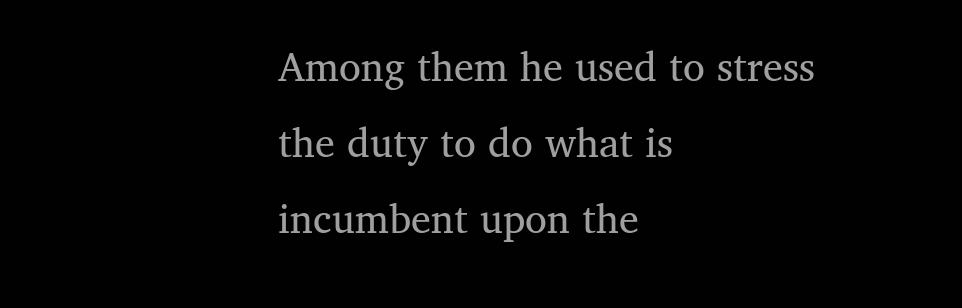Among them he used to stress the duty to do what is incumbent upon the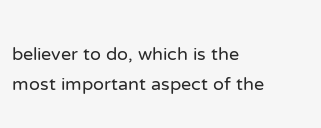believer to do, which is the most important aspect of the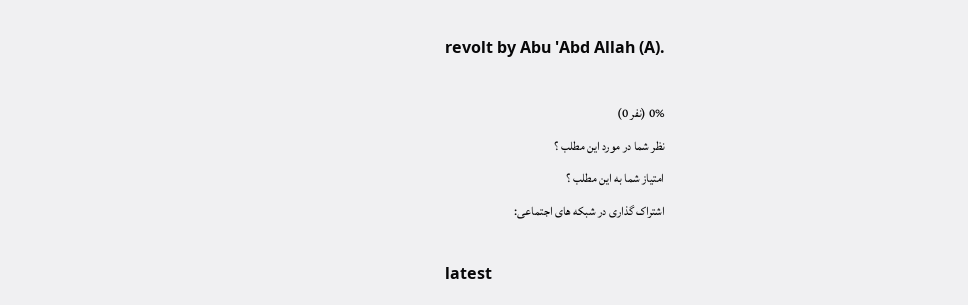revolt by Abu 'Abd Allah (A).

0% (نفر 0)
نظر شما در مورد این مطلب ؟
امتیاز شما به این مطلب ؟
اشتراک گذاری در شبکه های اجتماعی:

latest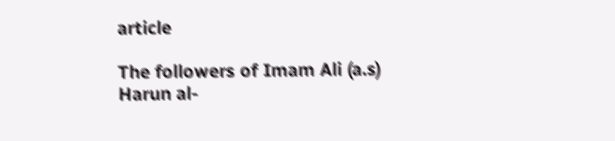article

The followers of Imam Ali (a.s)
Harun al-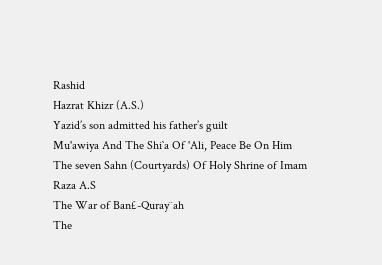Rashid
Hazrat Khizr (A.S.)
Yazid’s son admitted his father’s guilt
Mu'awiya And The Shi`a Of 'Ali, Peace Be On Him
The seven Sahn (Courtyards) Of Holy Shrine of Imam Raza A.S
The War of Ban£-Quray¨ah
The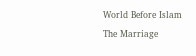World Before Islam
The Marriage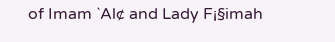of Imam `Al¢ and Lady F¡§imah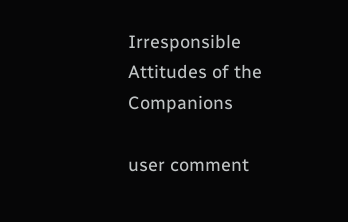Irresponsible Attitudes of the Companions

user comment